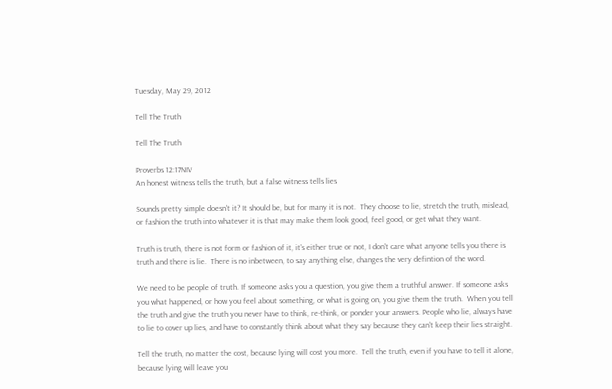Tuesday, May 29, 2012

Tell The Truth

Tell The Truth

Proverbs 12:17NIV
An honest witness tells the truth, but a false witness tells lies

Sounds pretty simple doesn't it? It should be, but for many it is not.  They choose to lie, stretch the truth, mislead, or fashion the truth into whatever it is that may make them look good, feel good, or get what they want.

Truth is truth, there is not form or fashion of it, it's either true or not, I don't care what anyone tells you there is truth and there is lie.  There is no inbetween, to say anything else, changes the very defintion of the word.

We need to be people of truth. If someone asks you a question, you give them a truthful answer. If someone asks you what happened, or how you feel about something, or what is going on, you give them the truth.  When you tell the truth and give the truth you never have to think, re-think, or ponder your answers. People who lie, always have to lie to cover up lies, and have to constantly think about what they say because they can't keep their lies straight.

Tell the truth, no matter the cost, because lying will cost you more.  Tell the truth, even if you have to tell it alone, because lying will leave you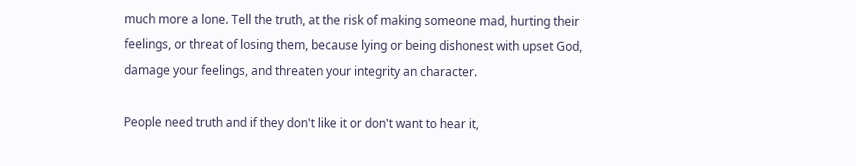much more a lone. Tell the truth, at the risk of making someone mad, hurting their feelings, or threat of losing them, because lying or being dishonest with upset God, damage your feelings, and threaten your integrity an character.

People need truth and if they don't like it or don't want to hear it,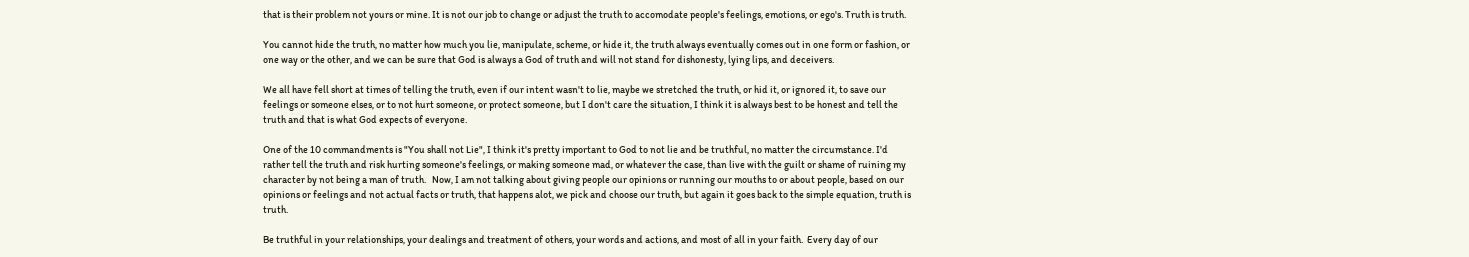that is their problem not yours or mine. It is not our job to change or adjust the truth to accomodate people's feelings, emotions, or ego's. Truth is truth.

You cannot hide the truth, no matter how much you lie, manipulate, scheme, or hide it, the truth always eventually comes out in one form or fashion, or one way or the other, and we can be sure that God is always a God of truth and will not stand for dishonesty, lying lips, and deceivers.

We all have fell short at times of telling the truth, even if our intent wasn't to lie, maybe we stretched the truth, or hid it, or ignored it, to save our feelings or someone elses, or to not hurt someone, or protect someone, but I don't care the situation, I think it is always best to be honest and tell the truth and that is what God expects of everyone.

One of the 10 commandments is "You shall not Lie", I think it's pretty important to God to not lie and be truthful, no matter the circumstance. I'd rather tell the truth and risk hurting someone's feelings, or making someone mad, or whatever the case, than live with the guilt or shame of ruining my character by not being a man of truth.   Now, I am not talking about giving people our opinions or running our mouths to or about people, based on our opinions or feelings and not actual facts or truth, that happens alot, we pick and choose our truth, but again it goes back to the simple equation, truth is truth.

Be truthful in your relationships, your dealings and treatment of others, your words and actions, and most of all in your faith.  Every day of our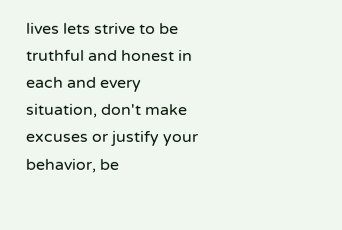lives lets strive to be truthful and honest in each and every situation, don't make excuses or justify your behavior, be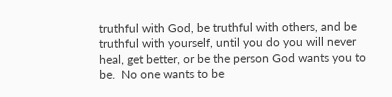truthful with God, be truthful with others, and be truthful with yourself, until you do you will never heal, get better, or be the person God wants you to be.  No one wants to be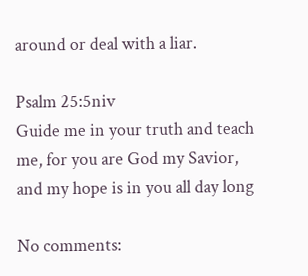around or deal with a liar.

Psalm 25:5niv
Guide me in your truth and teach me, for you are God my Savior, and my hope is in you all day long

No comments: